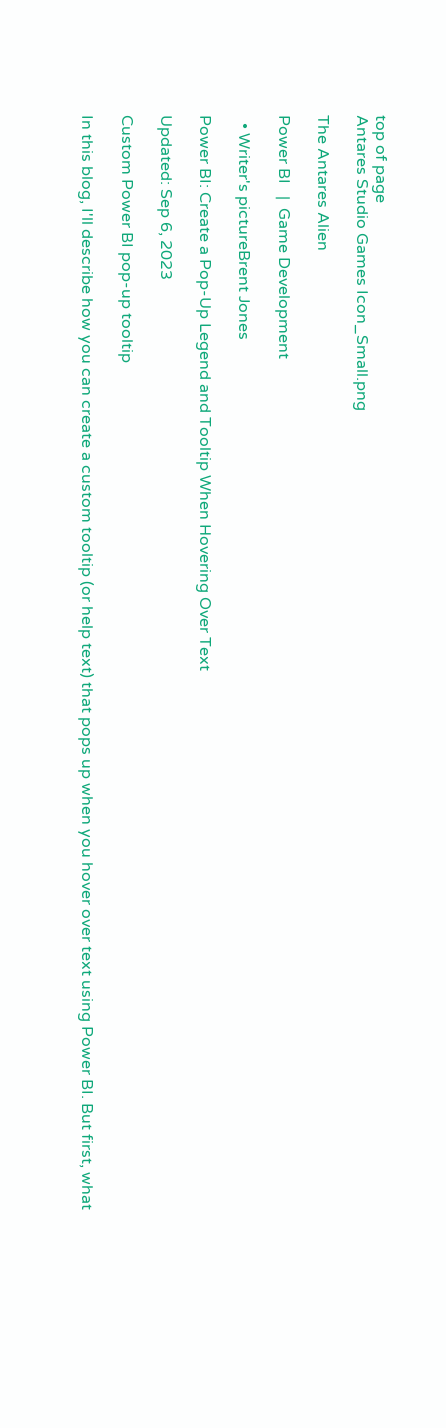top of page
Antares Studio Games Icon_Small.png

The Antares Alien

Power BI   |  Game Development

  • Writer's pictureBrent Jones

Power BI: Create a Pop-Up Legend and Tooltip When Hovering Over Text

Updated: Sep 6, 2023

Custom Power BI pop-up tooltip

In this blog, I'll describe how you can create a custom tooltip (or help text) that pops up when you hover over text using Power BI. But first, what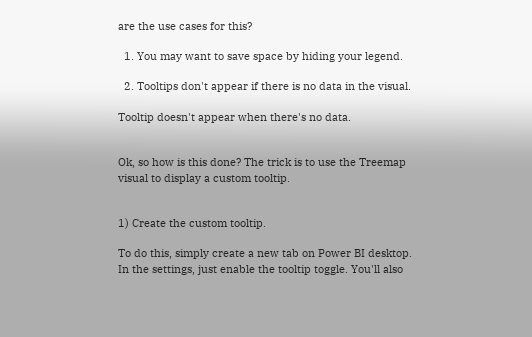are the use cases for this?

  1. You may want to save space by hiding your legend.

  2. Tooltips don't appear if there is no data in the visual.

Tooltip doesn't appear when there's no data.


Ok, so how is this done? The trick is to use the Treemap visual to display a custom tooltip.


1) Create the custom tooltip.

To do this, simply create a new tab on Power BI desktop. In the settings, just enable the tooltip toggle. You'll also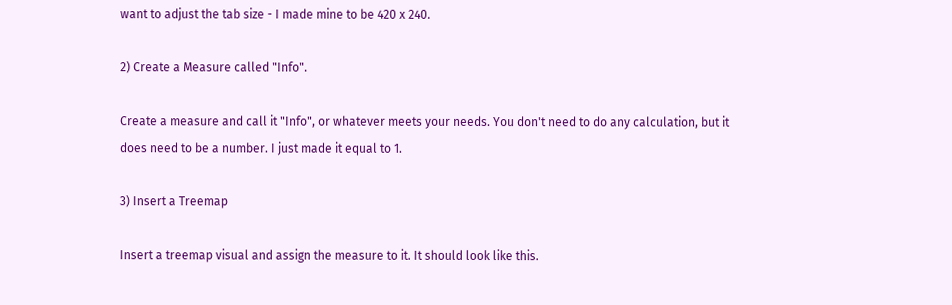want to adjust the tab size - I made mine to be 420 x 240.

2) Create a Measure called "Info".

Create a measure and call it "Info", or whatever meets your needs. You don't need to do any calculation, but it does need to be a number. I just made it equal to 1.

3) Insert a Treemap

Insert a treemap visual and assign the measure to it. It should look like this.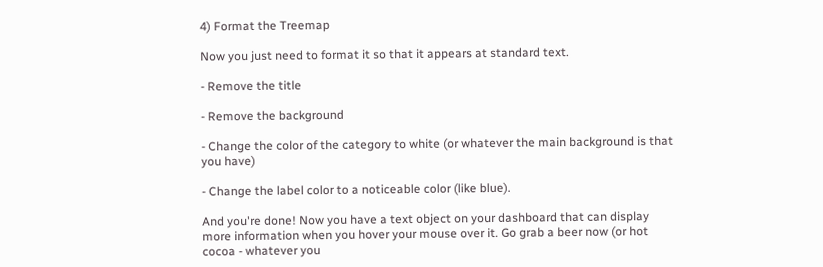4) Format the Treemap

Now you just need to format it so that it appears at standard text.

- Remove the title

- Remove the background

- Change the color of the category to white (or whatever the main background is that you have)

- Change the label color to a noticeable color (like blue).

And you're done! Now you have a text object on your dashboard that can display more information when you hover your mouse over it. Go grab a beer now (or hot cocoa - whatever you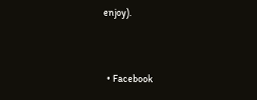enjoy).


  • Facebook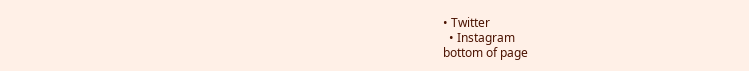• Twitter
  • Instagram
bottom of page